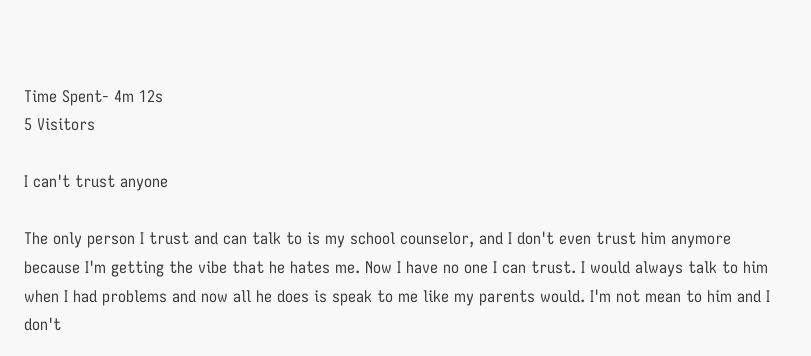Time Spent- 4m 12s
5 Visitors

I can't trust anyone

The only person I trust and can talk to is my school counselor, and I don't even trust him anymore because I'm getting the vibe that he hates me. Now I have no one I can trust. I would always talk to him when I had problems and now all he does is speak to me like my parents would. I'm not mean to him and I don't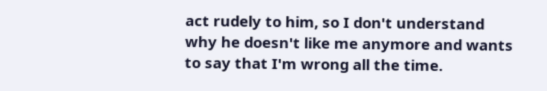act rudely to him, so I don't understand why he doesn't like me anymore and wants to say that I'm wrong all the time.